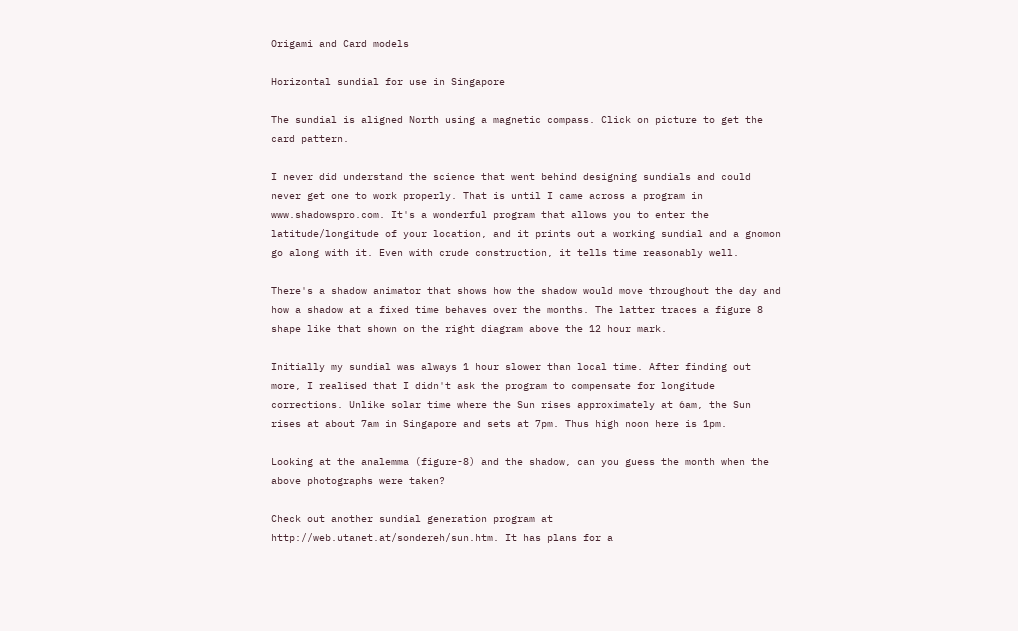Origami and Card models

Horizontal sundial for use in Singapore

The sundial is aligned North using a magnetic compass. Click on picture to get the card pattern.

I never did understand the science that went behind designing sundials and could never get one to work properly. That is until I came across a program in www.shadowspro.com. It's a wonderful program that allows you to enter the latitude/longitude of your location, and it prints out a working sundial and a gnomon go along with it. Even with crude construction, it tells time reasonably well.

There's a shadow animator that shows how the shadow would move throughout the day and how a shadow at a fixed time behaves over the months. The latter traces a figure 8 shape like that shown on the right diagram above the 12 hour mark.

Initially my sundial was always 1 hour slower than local time. After finding out more, I realised that I didn't ask the program to compensate for longitude corrections. Unlike solar time where the Sun rises approximately at 6am, the Sun rises at about 7am in Singapore and sets at 7pm. Thus high noon here is 1pm.

Looking at the analemma (figure-8) and the shadow, can you guess the month when the above photographs were taken?

Check out another sundial generation program at http://web.utanet.at/sondereh/sun.htm. It has plans for a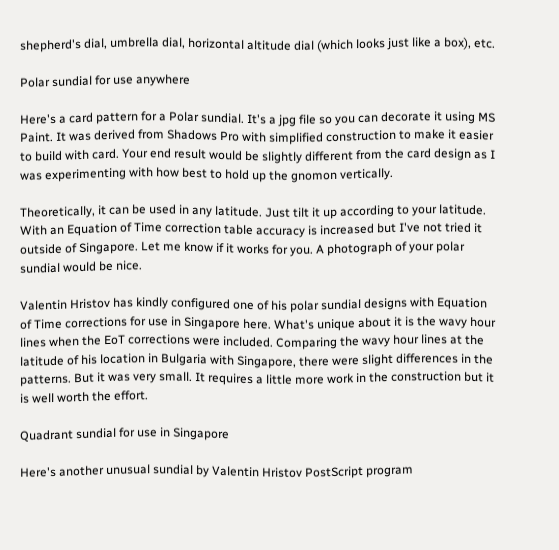shepherd's dial, umbrella dial, horizontal altitude dial (which looks just like a box), etc.

Polar sundial for use anywhere

Here's a card pattern for a Polar sundial. It's a jpg file so you can decorate it using MS Paint. It was derived from Shadows Pro with simplified construction to make it easier to build with card. Your end result would be slightly different from the card design as I was experimenting with how best to hold up the gnomon vertically.

Theoretically, it can be used in any latitude. Just tilt it up according to your latitude. With an Equation of Time correction table accuracy is increased but I've not tried it outside of Singapore. Let me know if it works for you. A photograph of your polar sundial would be nice.

Valentin Hristov has kindly configured one of his polar sundial designs with Equation of Time corrections for use in Singapore here. What's unique about it is the wavy hour lines when the EoT corrections were included. Comparing the wavy hour lines at the latitude of his location in Bulgaria with Singapore, there were slight differences in the patterns. But it was very small. It requires a little more work in the construction but it is well worth the effort.

Quadrant sundial for use in Singapore

Here's another unusual sundial by Valentin Hristov PostScript program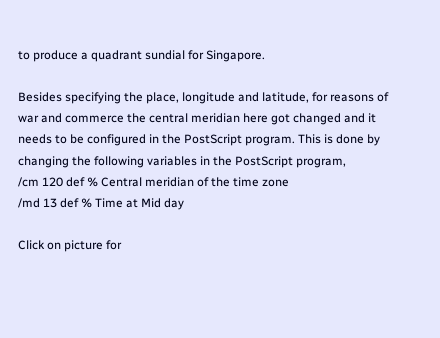to produce a quadrant sundial for Singapore.

Besides specifying the place, longitude and latitude, for reasons of war and commerce the central meridian here got changed and it needs to be configured in the PostScript program. This is done by changing the following variables in the PostScript program,
/cm 120 def % Central meridian of the time zone
/md 13 def % Time at Mid day

Click on picture for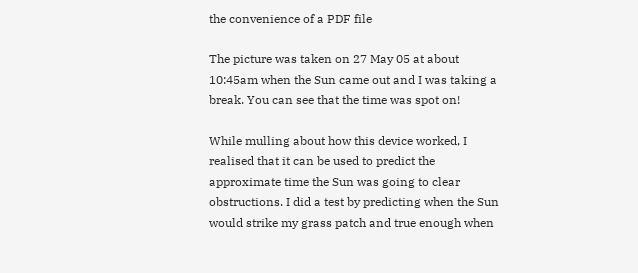the convenience of a PDF file

The picture was taken on 27 May 05 at about 10:45am when the Sun came out and I was taking a break. You can see that the time was spot on!

While mulling about how this device worked, I realised that it can be used to predict the approximate time the Sun was going to clear obstructions. I did a test by predicting when the Sun would strike my grass patch and true enough when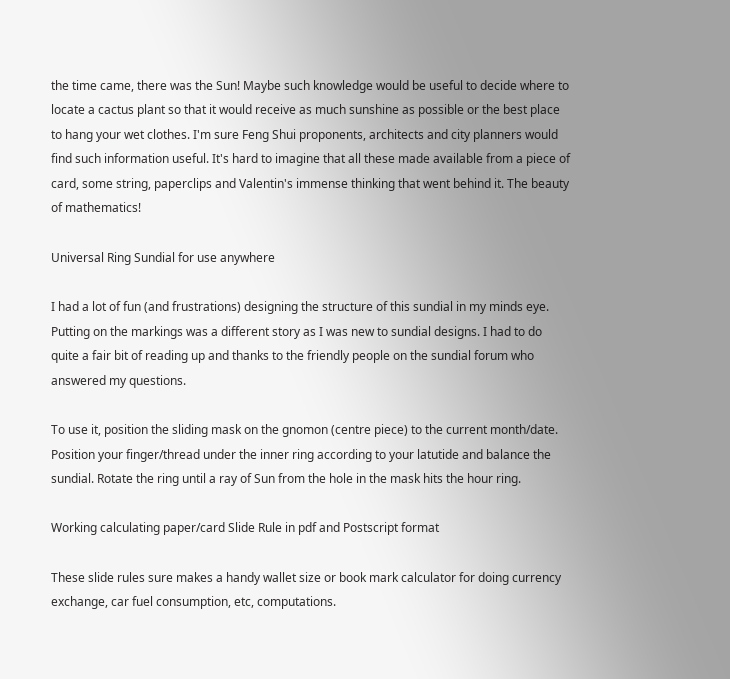the time came, there was the Sun! Maybe such knowledge would be useful to decide where to locate a cactus plant so that it would receive as much sunshine as possible or the best place to hang your wet clothes. I'm sure Feng Shui proponents, architects and city planners would find such information useful. It's hard to imagine that all these made available from a piece of card, some string, paperclips and Valentin's immense thinking that went behind it. The beauty of mathematics!

Universal Ring Sundial for use anywhere

I had a lot of fun (and frustrations) designing the structure of this sundial in my minds eye. Putting on the markings was a different story as I was new to sundial designs. I had to do quite a fair bit of reading up and thanks to the friendly people on the sundial forum who answered my questions.

To use it, position the sliding mask on the gnomon (centre piece) to the current month/date. Position your finger/thread under the inner ring according to your latutide and balance the sundial. Rotate the ring until a ray of Sun from the hole in the mask hits the hour ring.

Working calculating paper/card Slide Rule in pdf and Postscript format

These slide rules sure makes a handy wallet size or book mark calculator for doing currency exchange, car fuel consumption, etc, computations.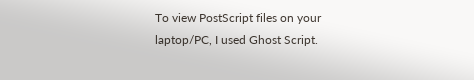To view PostScript files on your laptop/PC, I used Ghost Script.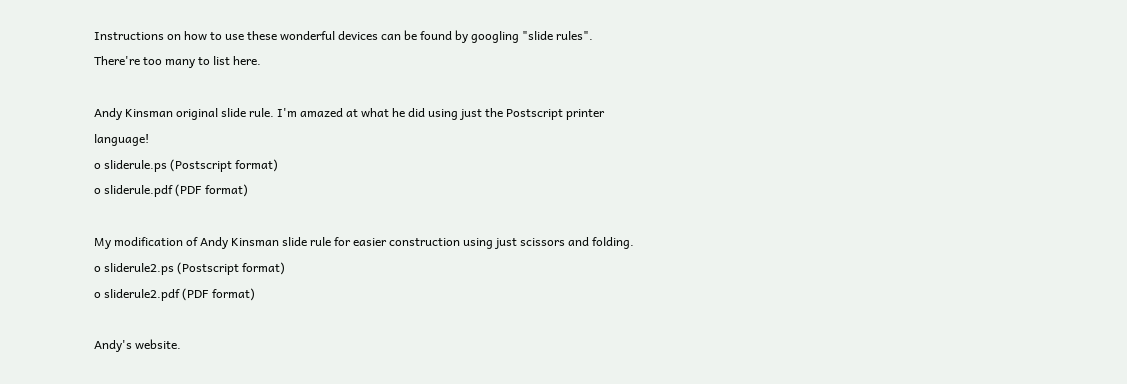Instructions on how to use these wonderful devices can be found by googling "slide rules".  There're too many to list here.

Andy Kinsman original slide rule. I'm amazed at what he did using just the Postscript printer language!
o sliderule.ps (Postscript format)
o sliderule.pdf (PDF format)

My modification of Andy Kinsman slide rule for easier construction using just scissors and folding.
o sliderule2.ps (Postscript format)
o sliderule2.pdf (PDF format)

Andy's website.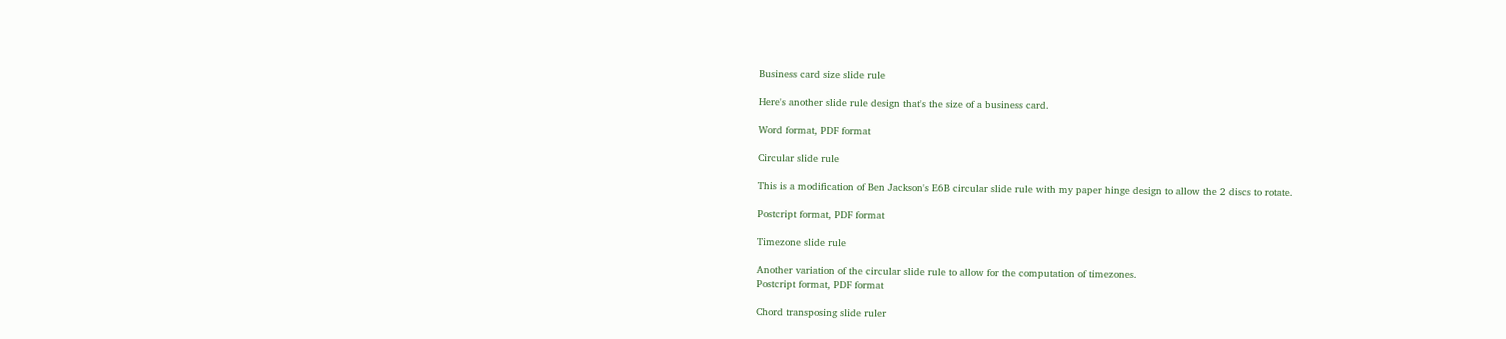Business card size slide rule

Here's another slide rule design that's the size of a business card.

Word format, PDF format

Circular slide rule

This is a modification of Ben Jackson's E6B circular slide rule with my paper hinge design to allow the 2 discs to rotate.

Postcript format, PDF format

Timezone slide rule

Another variation of the circular slide rule to allow for the computation of timezones.
Postcript format, PDF format

Chord transposing slide ruler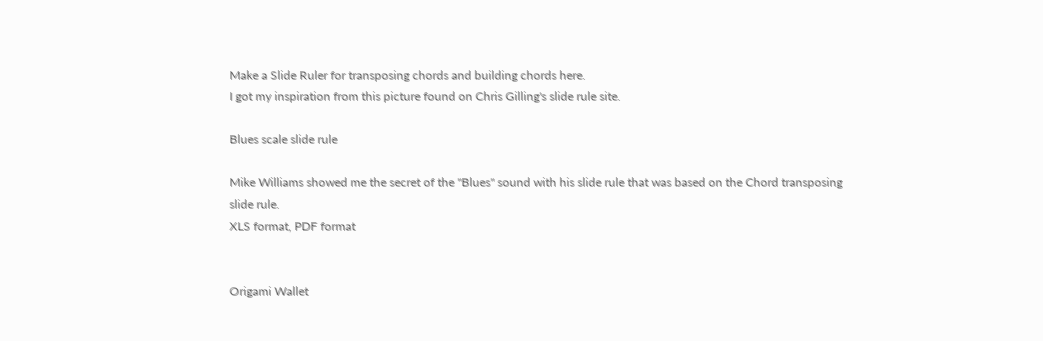Make a Slide Ruler for transposing chords and building chords here.
I got my inspiration from this picture found on Chris Gilling's slide rule site.

Blues scale slide rule

Mike Williams showed me the secret of the "Blues" sound with his slide rule that was based on the Chord transposing slide rule.
XLS format, PDF format


Origami Wallet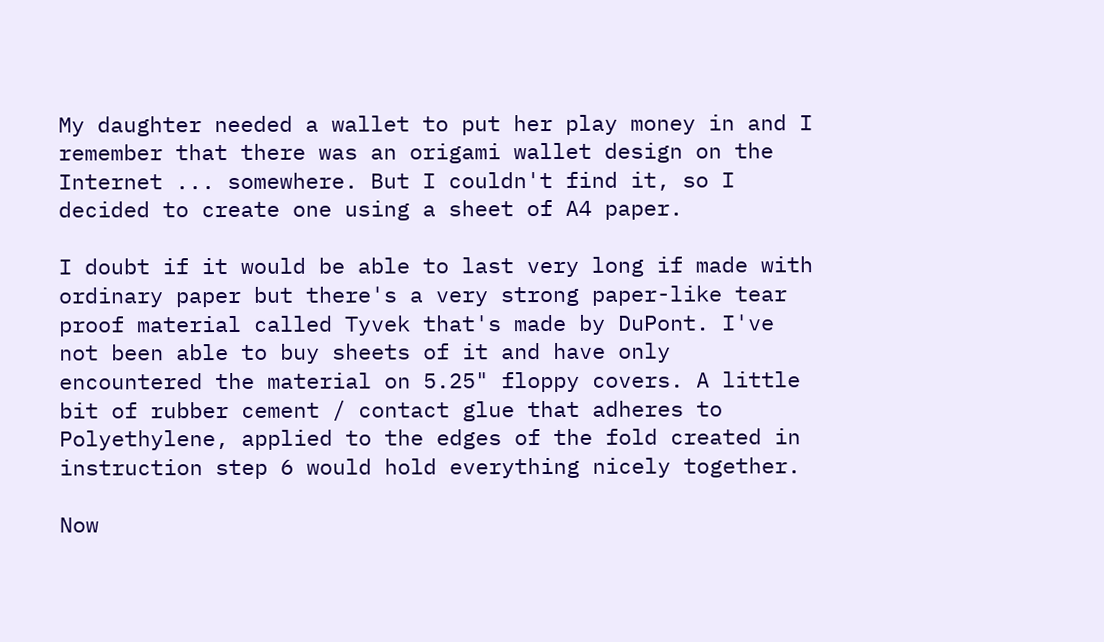My daughter needed a wallet to put her play money in and I remember that there was an origami wallet design on the Internet ... somewhere. But I couldn't find it, so I decided to create one using a sheet of A4 paper.

I doubt if it would be able to last very long if made with ordinary paper but there's a very strong paper-like tear proof material called Tyvek that's made by DuPont. I've not been able to buy sheets of it and have only encountered the material on 5.25" floppy covers. A little bit of rubber cement / contact glue that adheres to Polyethylene, applied to the edges of the fold created in instruction step 6 would hold everything nicely together.

Now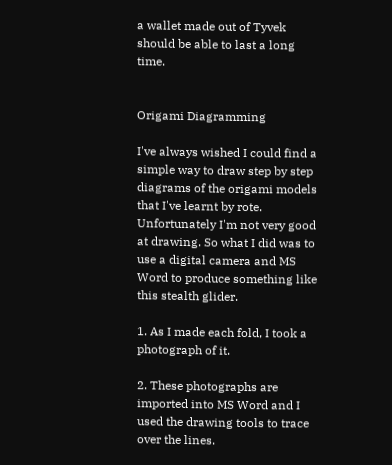a wallet made out of Tyvek should be able to last a long time.


Origami Diagramming

I've always wished I could find a simple way to draw step by step diagrams of the origami models that I've learnt by rote. Unfortunately I'm not very good at drawing. So what I did was to use a digital camera and MS Word to produce something like this stealth glider.

1. As I made each fold, I took a photograph of it.

2. These photographs are imported into MS Word and I used the drawing tools to trace over the lines.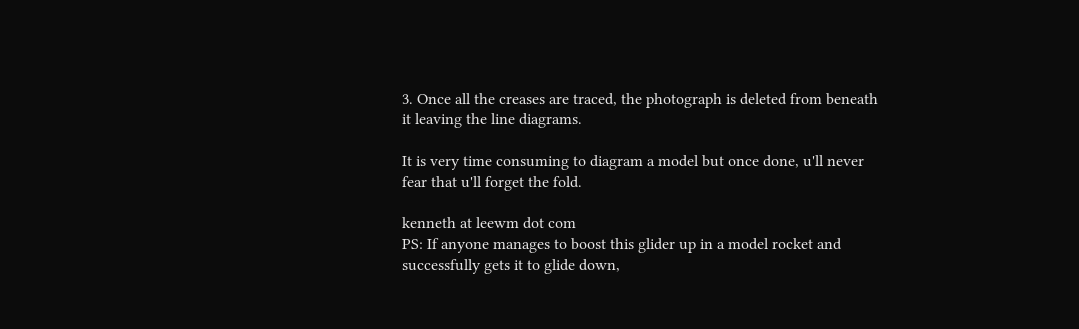3. Once all the creases are traced, the photograph is deleted from beneath it leaving the line diagrams.

It is very time consuming to diagram a model but once done, u'll never fear that u'll forget the fold.

kenneth at leewm dot com
PS: If anyone manages to boost this glider up in a model rocket and successfully gets it to glide down,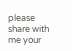please share with me your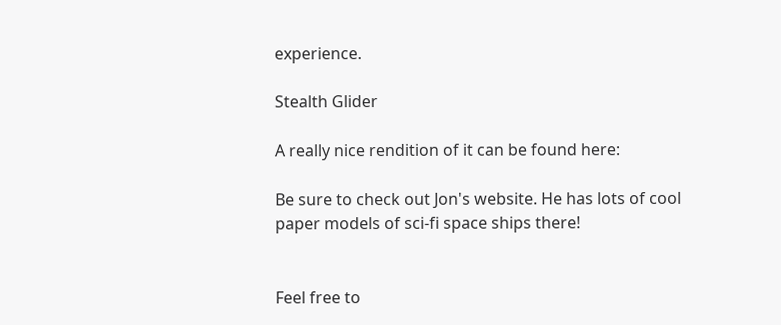experience.

Stealth Glider

A really nice rendition of it can be found here:

Be sure to check out Jon's website. He has lots of cool paper models of sci-fi space ships there!


Feel free to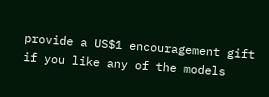provide a US$1 encouragement gift if you like any of the models